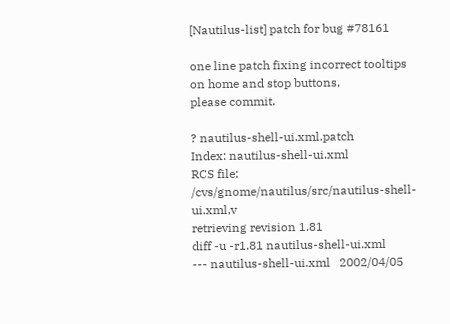[Nautilus-list] patch for bug #78161

one line patch fixing incorrect tooltips on home and stop buttons,
please commit.

? nautilus-shell-ui.xml.patch
Index: nautilus-shell-ui.xml
RCS file: /cvs/gnome/nautilus/src/nautilus-shell-ui.xml,v
retrieving revision 1.81
diff -u -r1.81 nautilus-shell-ui.xml
--- nautilus-shell-ui.xml   2002/04/05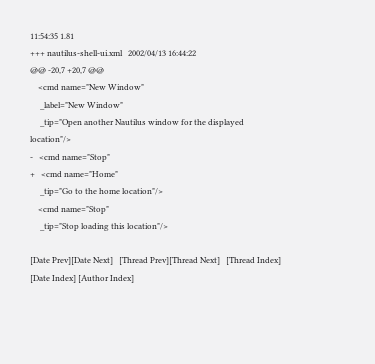11:54:35 1.81
+++ nautilus-shell-ui.xml   2002/04/13 16:44:22
@@ -20,7 +20,7 @@
    <cmd name="New Window"
     _label="New Window"
     _tip="Open another Nautilus window for the displayed location"/>
-   <cmd name="Stop"
+   <cmd name="Home"
     _tip="Go to the home location"/>
    <cmd name="Stop"
     _tip="Stop loading this location"/>

[Date Prev][Date Next]   [Thread Prev][Thread Next]   [Thread Index] [Date Index] [Author Index]